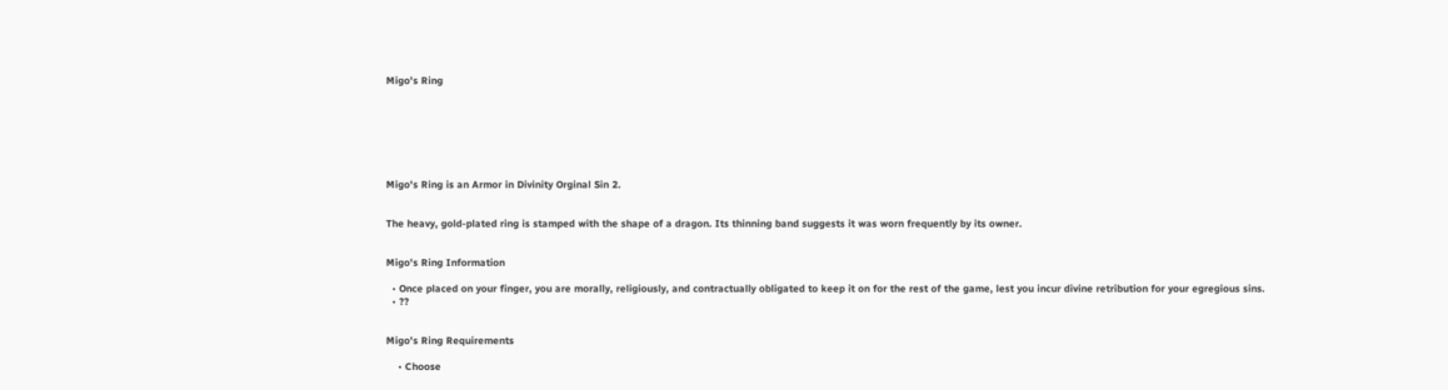Migo's Ring







Migo's Ring is an Armor in Divinity Orginal Sin 2.


The heavy, gold-plated ring is stamped with the shape of a dragon. Its thinning band suggests it was worn frequently by its owner.


Migo's Ring Information

  • Once placed on your finger, you are morally, religiously, and contractually obligated to keep it on for the rest of the game, lest you incur divine retribution for your egregious sins.
  • ??


Migo's Ring Requirements

    • Choose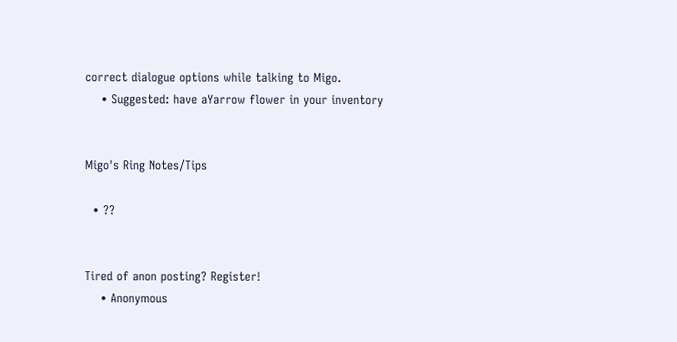correct dialogue options while talking to Migo.
    • Suggested: have aYarrow flower in your inventory


Migo's Ring Notes/Tips

  • ??


Tired of anon posting? Register!
    • Anonymous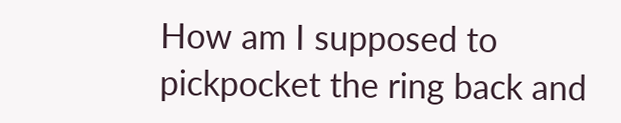How am I supposed to pickpocket the ring back and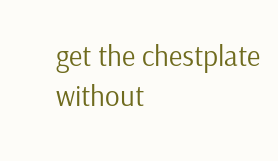get the chestplate without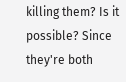killing them? Is it possible? Since they're both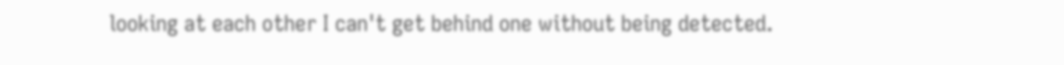looking at each other I can't get behind one without being detected.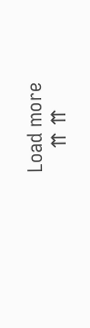Load more
    ⇈ ⇈